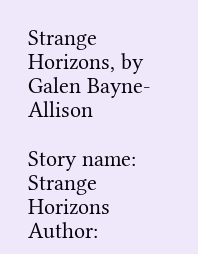Strange Horizons, by Galen Bayne-Allison

Story name: Strange Horizons
Author: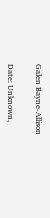Galen Bayne-Allison

Date: Unknown,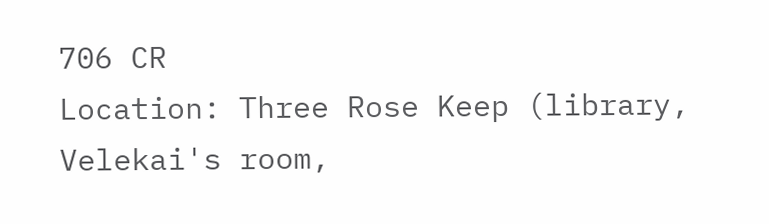706 CR
Location: Three Rose Keep (library, Velekai's room,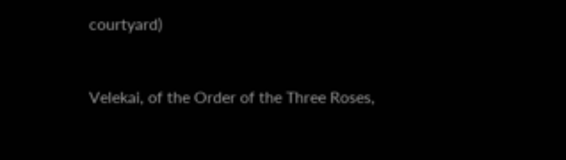courtyard)


Velekai, of the Order of the Three Roses,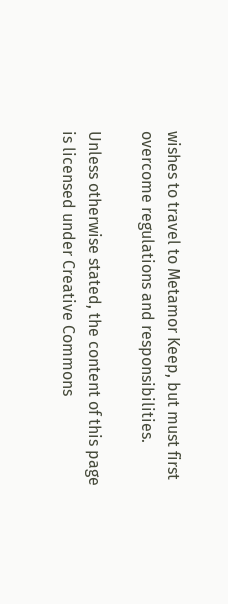wishes to travel to Metamor Keep, but must first overcome regulations and responsibilities.

Unless otherwise stated, the content of this page is licensed under Creative Commons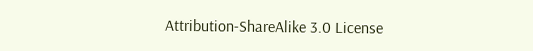Attribution-ShareAlike 3.0 License